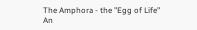The Amphora - the "Egg of Life"
An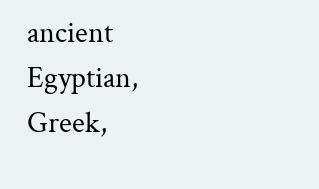ancient Egyptian, Greek,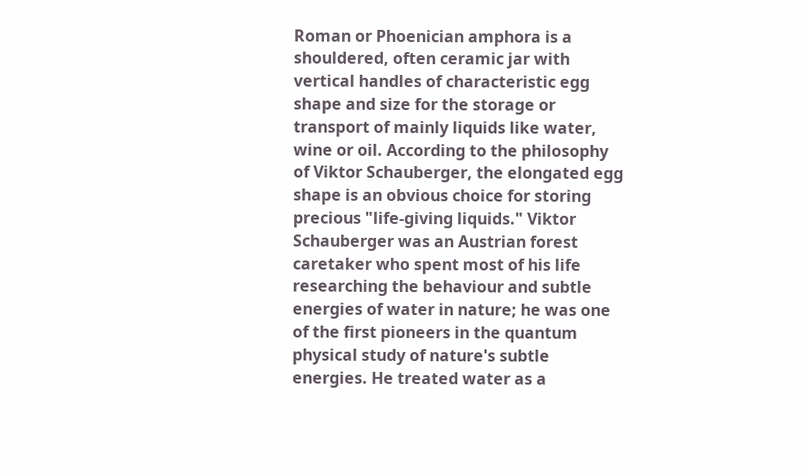Roman or Phoenician amphora is a shouldered, often ceramic jar with vertical handles of characteristic egg shape and size for the storage or transport of mainly liquids like water, wine or oil. According to the philosophy of Viktor Schauberger, the elongated egg shape is an obvious choice for storing precious "life-giving liquids." Viktor Schauberger was an Austrian forest caretaker who spent most of his life researching the behaviour and subtle energies of water in nature; he was one of the first pioneers in the quantum physical study of nature's subtle energies. He treated water as a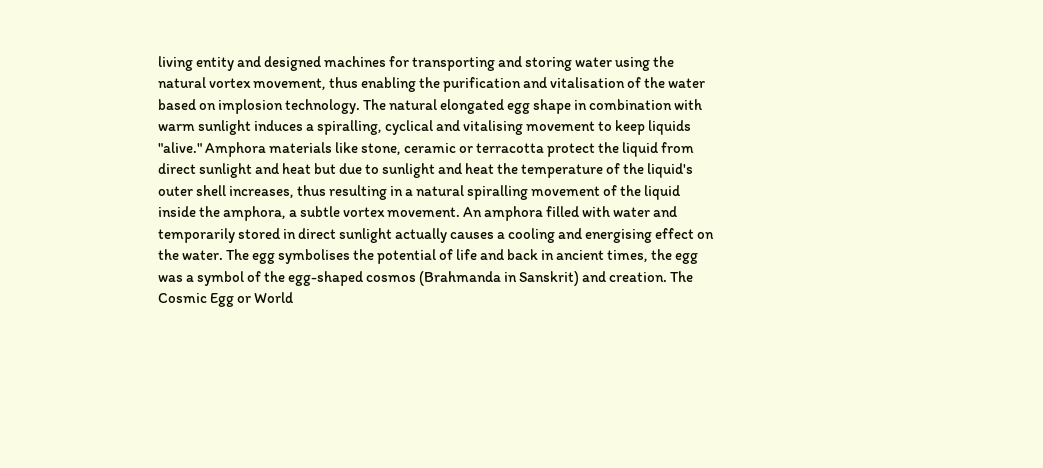living entity and designed machines for transporting and storing water using the natural vortex movement, thus enabling the purification and vitalisation of the water based on implosion technology. The natural elongated egg shape in combination with warm sunlight induces a spiralling, cyclical and vitalising movement to keep liquids "alive." Amphora materials like stone, ceramic or terracotta protect the liquid from direct sunlight and heat but due to sunlight and heat the temperature of the liquid's outer shell increases, thus resulting in a natural spiralling movement of the liquid inside the amphora, a subtle vortex movement. An amphora filled with water and temporarily stored in direct sunlight actually causes a cooling and energising effect on the water. The egg symbolises the potential of life and back in ancient times, the egg was a symbol of the egg-shaped cosmos (Brahmanda in Sanskrit) and creation. The Cosmic Egg or World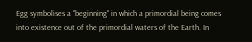Egg symbolises a "beginning" in which a primordial being comes into existence out of the primordial waters of the Earth. In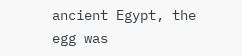ancient Egypt, the egg was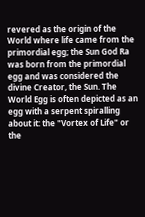revered as the origin of the World where life came from the primordial egg; the Sun God Ra was born from the primordial egg and was considered the divine Creator, the Sun. The World Egg is often depicted as an egg with a serpent spiralling about it: the "Vortex of Life" or the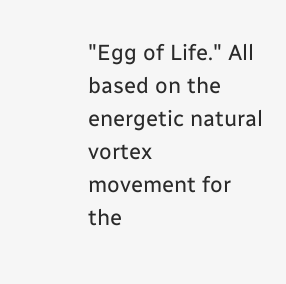"Egg of Life." All based on the energetic natural vortex movement for the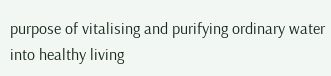purpose of vitalising and purifying ordinary water into healthy living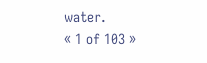water.
« 1 of 103 »